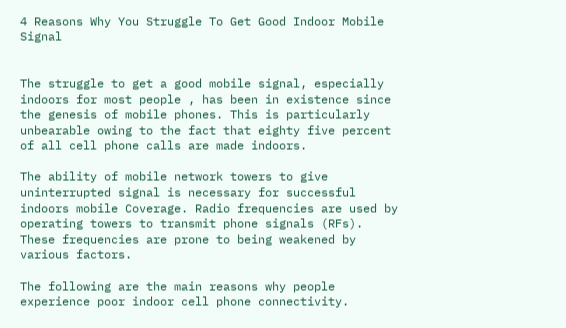4 Reasons Why You Struggle To Get Good Indoor Mobile Signal


The struggle to get a good mobile signal, especially indoors for most people , has been in existence since the genesis of mobile phones. This is particularly unbearable owing to the fact that eighty five percent of all cell phone calls are made indoors.

The ability of mobile network towers to give uninterrupted signal is necessary for successful indoors mobile Coverage. Radio frequencies are used by operating towers to transmit phone signals (RFs). These frequencies are prone to being weakened by various factors.

The following are the main reasons why people experience poor indoor cell phone connectivity.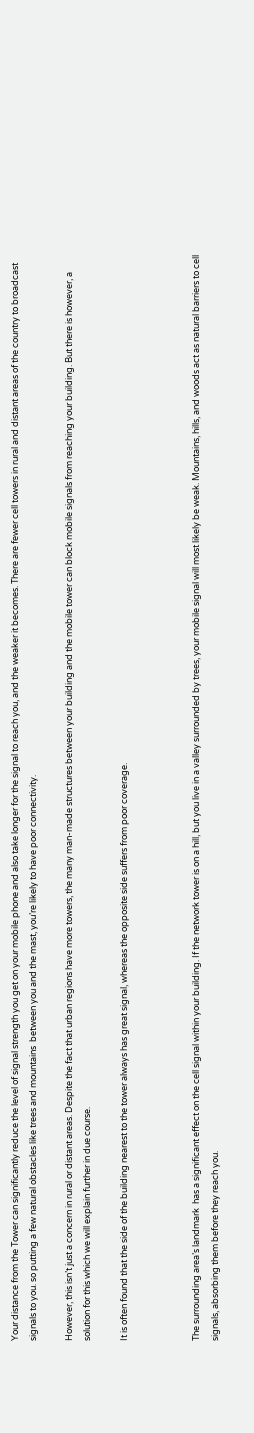Your distance from the Tower can significantly reduce the level of signal strength you get on your mobile phone and also take longer for the signal to reach you, and the weaker it becomes. There are fewer cell towers in rural and distant areas of the country to broadcast signals to you. so putting a few natural obstacles like trees and mountains  between you and the mast, you’re likely to have poor connectivity.

However, this isn’t just a concern in rural or distant areas. Despite the fact that urban regions have more towers, the many man-made structures between your building and the mobile tower can block mobile signals from reaching your building. But there is however, a solution for this which we will explain further in due course.

It is often found that the side of the building nearest to the tower always has great signal, whereas the opposite side suffers from poor coverage.



The surrounding area’s landmark  has a significant effect on the cell signal within your building. If the network tower is on a hill, but you live in a valley surrounded by trees, your mobile signal will most likely be weak. Mountains, hills, and woods act as natural barriers to cell signals, absorbing them before they reach you.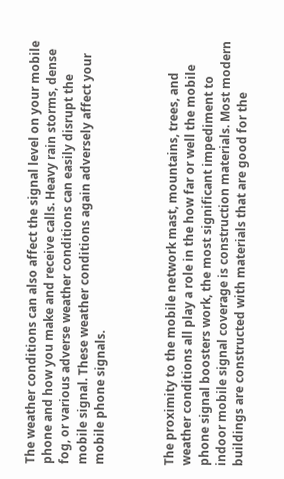The weather conditions can also affect the signal level on your mobile phone and how you make and receive calls. Heavy rain storms, dense fog, or various adverse weather conditions can easily disrupt the mobile signal. These weather conditions again adversely affect your mobile phone signals.



The proximity to the mobile network mast, mountains, trees, and weather conditions all play a role in the how far or well the mobile phone signal boosters work, the most significant impediment to indoor mobile signal coverage is construction materials. Most modern buildings are constructed with materials that are good for the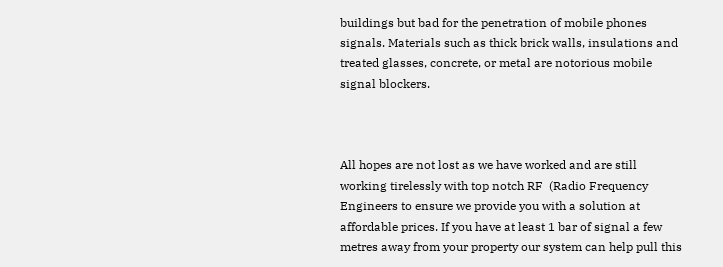buildings but bad for the penetration of mobile phones signals. Materials such as thick brick walls, insulations and treated glasses, concrete, or metal are notorious mobile signal blockers.



All hopes are not lost as we have worked and are still working tirelessly with top notch RF  (Radio Frequency Engineers to ensure we provide you with a solution at affordable prices. If you have at least 1 bar of signal a few metres away from your property our system can help pull this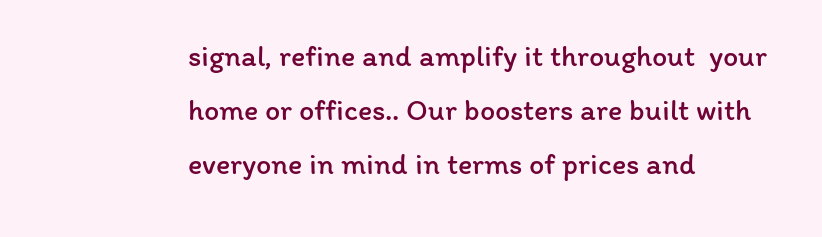signal, refine and amplify it throughout  your home or offices.. Our boosters are built with everyone in mind in terms of prices and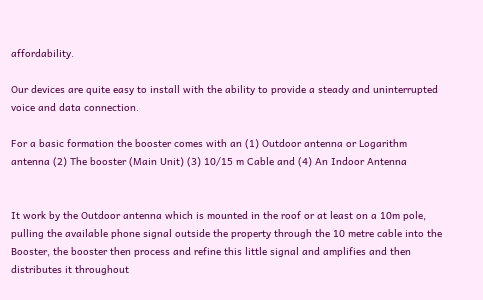affordability.

Our devices are quite easy to install with the ability to provide a steady and uninterrupted  voice and data connection.

For a basic formation the booster comes with an (1) Outdoor antenna or Logarithm antenna (2) The booster (Main Unit) (3) 10/15 m Cable and (4) An Indoor Antenna


It work by the Outdoor antenna which is mounted in the roof or at least on a 10m pole, pulling the available phone signal outside the property through the 10 metre cable into the Booster, the booster then process and refine this little signal and amplifies and then distributes it throughout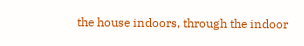the house indoors, through the indoor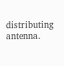distributing antenna.